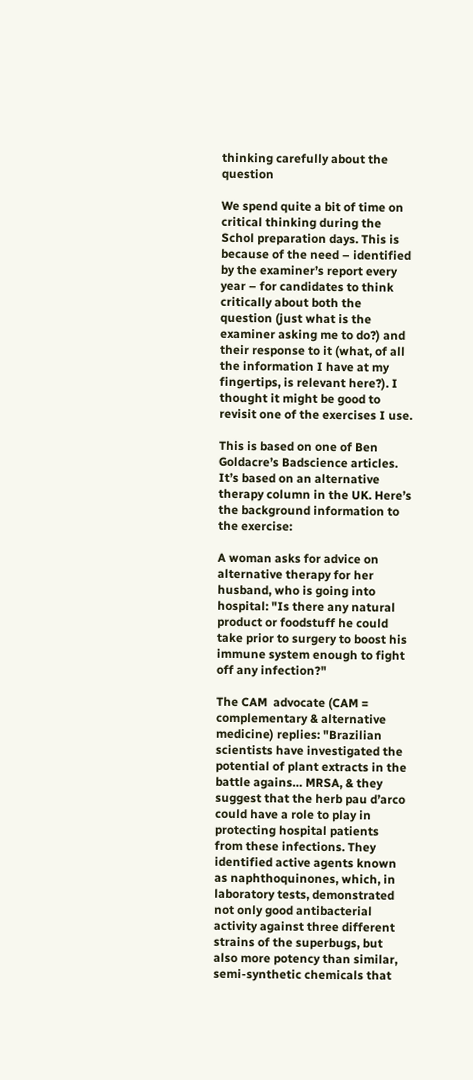thinking carefully about the question

We spend quite a bit of time on critical thinking during the Schol preparation days. This is because of the need – identified by the examiner’s report every year – for candidates to think critically about both the question (just what is the examiner asking me to do?) and their response to it (what, of all the information I have at my fingertips, is relevant here?). I thought it might be good to revisit one of the exercises I use.

This is based on one of Ben Goldacre’s Badscience articles. It’s based on an alternative therapy column in the UK. Here’s the background information to the exercise:

A woman asks for advice on alternative therapy for her husband, who is going into hospital: "Is there any natural product or foodstuff he could take prior to surgery to boost his immune system enough to fight off any infection?"

The CAM  advocate (CAM = complementary & alternative medicine) replies: "Brazilian scientists have investigated the potential of plant extracts in the battle agains… MRSA, & they suggest that the herb pau d’arco could have a role to play in protecting hospital patients from these infections. They identified active agents known as naphthoquinones, which, in laboratory tests, demonstrated not only good antibacterial activity against three different strains of the superbugs, but also more potency than similar, semi-synthetic chemicals that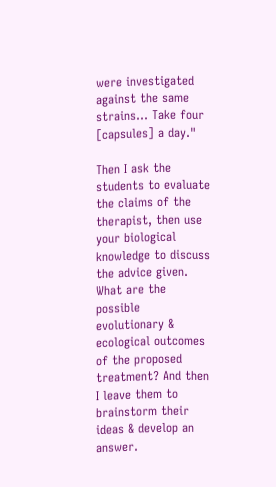were investigated against the same strains… Take four [capsules] a day."

Then I ask the students to evaluate the claims of the therapist, then use your biological knowledge to discuss the advice given. What are the possible evolutionary & ecological outcomes of the proposed treatment? And then I leave them to brainstorm their ideas & develop an answer.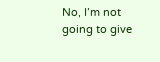No, I’m not going to give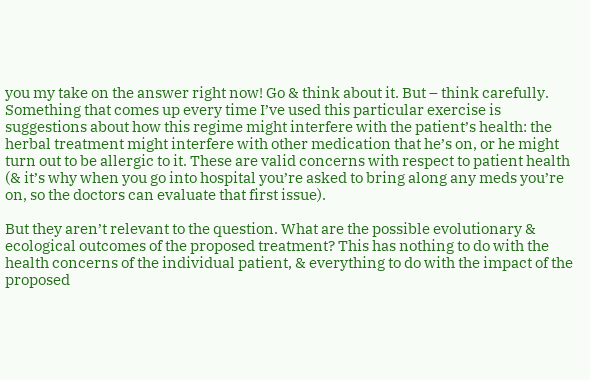you my take on the answer right now! Go & think about it. But – think carefully. Something that comes up every time I’ve used this particular exercise is suggestions about how this regime might interfere with the patient’s health: the herbal treatment might interfere with other medication that he’s on, or he might turn out to be allergic to it. These are valid concerns with respect to patient health (& it’s why when you go into hospital you’re asked to bring along any meds you’re on, so the doctors can evaluate that first issue).

But they aren’t relevant to the question. What are the possible evolutionary & ecological outcomes of the proposed treatment? This has nothing to do with the health concerns of the individual patient, & everything to do with the impact of the proposed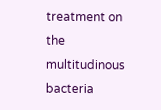treatment on the multitudinous bacteria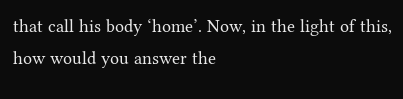that call his body ‘home’. Now, in the light of this, how would you answer the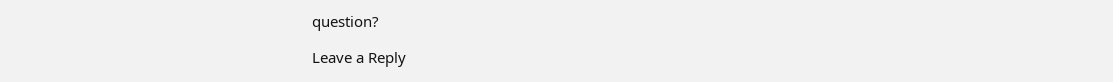question?

Leave a Reply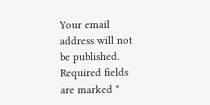Your email address will not be published. Required fields are marked *